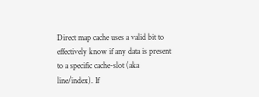Direct map cache uses a valid bit to effectively know if any data is present to a specific cache-slot (aka line/index). If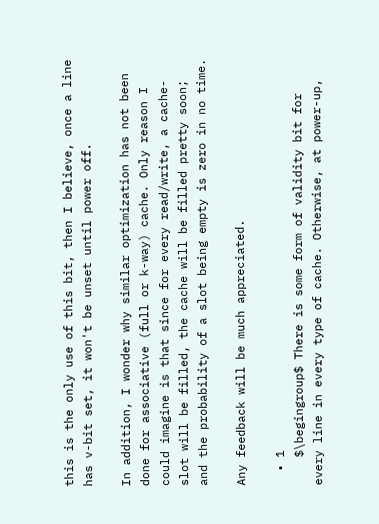this is the only use of this bit, then I believe, once a line has v-bit set, it won't be unset until power off.

In addition, I wonder why similar optimization has not been done for associative (full or k-way) cache. Only reason I could imagine is that since for every read/write, a cache-slot will be filled, the cache will be filled pretty soon; and the probability of a slot being empty is zero in no time.

Any feedback will be much appreciated.

  • 1
    $\begingroup$ There is some form of validity bit for every line in every type of cache. Otherwise, at power-up,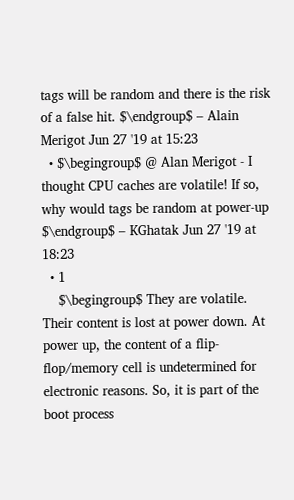tags will be random and there is the risk of a false hit. $\endgroup$ – Alain Merigot Jun 27 '19 at 15:23
  • $\begingroup$ @ Alan Merigot - I thought CPU caches are volatile! If so, why would tags be random at power-up $\endgroup$ – KGhatak Jun 27 '19 at 18:23
  • 1
    $\begingroup$ They are volatile. Their content is lost at power down. At power up, the content of a flip-flop/memory cell is undetermined for electronic reasons. So, it is part of the boot process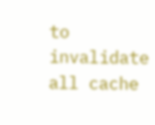to invalidate all cache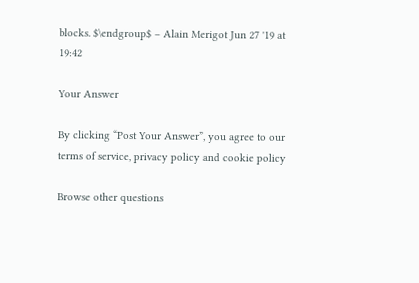blocks. $\endgroup$ – Alain Merigot Jun 27 '19 at 19:42

Your Answer

By clicking “Post Your Answer”, you agree to our terms of service, privacy policy and cookie policy

Browse other questions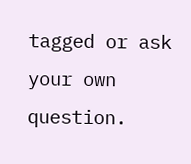tagged or ask your own question.